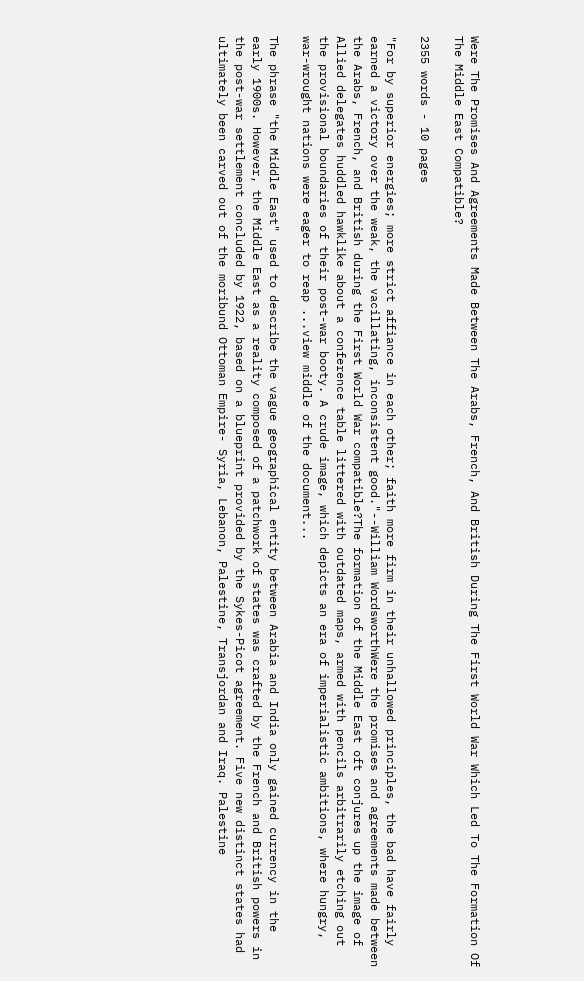Were The Promises And Agreements Made Between The Arabs, French, And British During The First World War Which Led To The Formation Of The Middle East Compatible?

2355 words - 10 pages

"For by superior energies; more strict affiance in each other; faith more firm in their unhallowed principles, the bad have fairly earned a victory over the weak, the vacillating, inconsistent good."--William WordsworthWere the promises and agreements made between the Arabs, French, and British during the First World War compatible?The formation of the Middle East oft conjures up the image of Allied delegates huddled hawklike about a conference table littered with outdated maps, armed with pencils arbitrarily etching out the provisional boundaries of their post-war booty. A crude image, which depicts an era of imperialistic ambitions, where hungry, war-wrought nations were eager to reap ...view middle of the document...

The phrase "the Middle East" used to describe the vague geographical entity between Arabia and India only gained currency in the early 1900s. However, the Middle East as a reality composed of a patchwork of states was crafted by the French and British powers in the post-war settlement concluded by 1922, based on a blueprint provided by the Sykes-Picot agreement. Five new distinct states had ultimately been carved out of the moribund Ottoman Empire- Syria, Lebanon, Palestine, Transjordan and Iraq. Palestine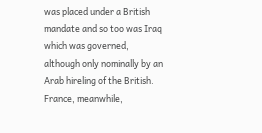was placed under a British mandate and so too was Iraq which was governed, although only nominally by an Arab hireling of the British. France, meanwhile,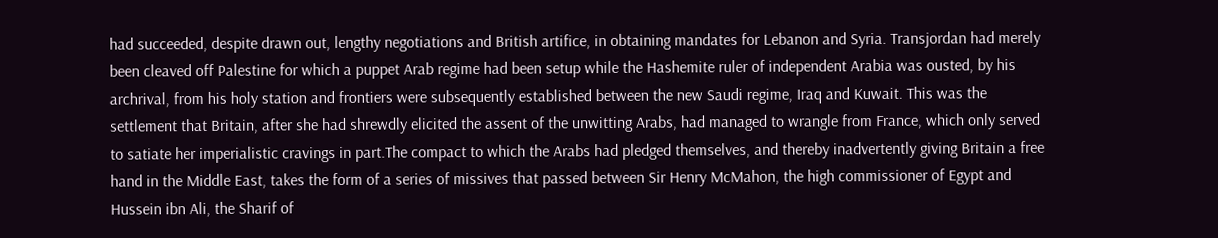had succeeded, despite drawn out, lengthy negotiations and British artifice, in obtaining mandates for Lebanon and Syria. Transjordan had merely been cleaved off Palestine for which a puppet Arab regime had been setup while the Hashemite ruler of independent Arabia was ousted, by his archrival, from his holy station and frontiers were subsequently established between the new Saudi regime, Iraq and Kuwait. This was the settlement that Britain, after she had shrewdly elicited the assent of the unwitting Arabs, had managed to wrangle from France, which only served to satiate her imperialistic cravings in part.The compact to which the Arabs had pledged themselves, and thereby inadvertently giving Britain a free hand in the Middle East, takes the form of a series of missives that passed between Sir Henry McMahon, the high commissioner of Egypt and Hussein ibn Ali, the Sharif of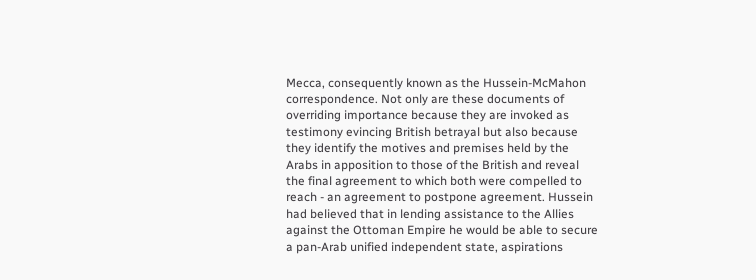Mecca, consequently known as the Hussein-McMahon correspondence. Not only are these documents of overriding importance because they are invoked as testimony evincing British betrayal but also because they identify the motives and premises held by the Arabs in apposition to those of the British and reveal the final agreement to which both were compelled to reach - an agreement to postpone agreement. Hussein had believed that in lending assistance to the Allies against the Ottoman Empire he would be able to secure a pan-Arab unified independent state, aspirations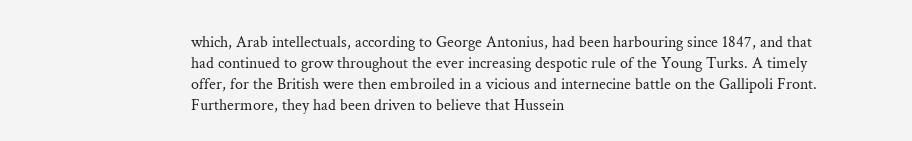which, Arab intellectuals, according to George Antonius, had been harbouring since 1847, and that had continued to grow throughout the ever increasing despotic rule of the Young Turks. A timely offer, for the British were then embroiled in a vicious and internecine battle on the Gallipoli Front. Furthermore, they had been driven to believe that Hussein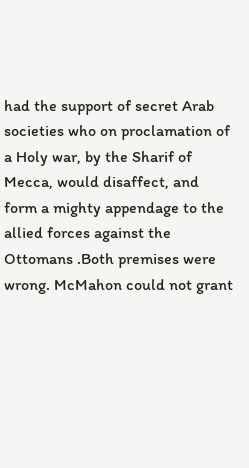had the support of secret Arab societies who on proclamation of a Holy war, by the Sharif of Mecca, would disaffect, and form a mighty appendage to the allied forces against the Ottomans .Both premises were wrong. McMahon could not grant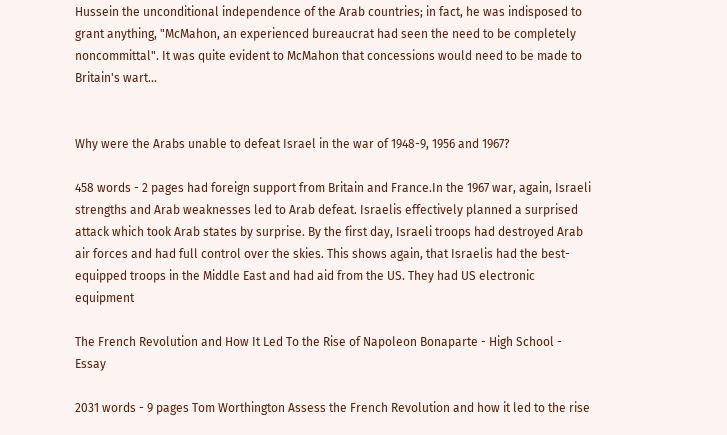Hussein the unconditional independence of the Arab countries; in fact, he was indisposed to grant anything, "McMahon, an experienced bureaucrat had seen the need to be completely noncommittal". It was quite evident to McMahon that concessions would need to be made to Britain's wart...


Why were the Arabs unable to defeat Israel in the war of 1948-9, 1956 and 1967?

458 words - 2 pages had foreign support from Britain and France.In the 1967 war, again, Israeli strengths and Arab weaknesses led to Arab defeat. Israelis effectively planned a surprised attack which took Arab states by surprise. By the first day, Israeli troops had destroyed Arab air forces and had full control over the skies. This shows again, that Israelis had the best-equipped troops in the Middle East and had aid from the US. They had US electronic equipment

The French Revolution and How It Led To the Rise of Napoleon Bonaparte - High School - Essay

2031 words - 9 pages Tom Worthington Assess the French Revolution and how it led to the rise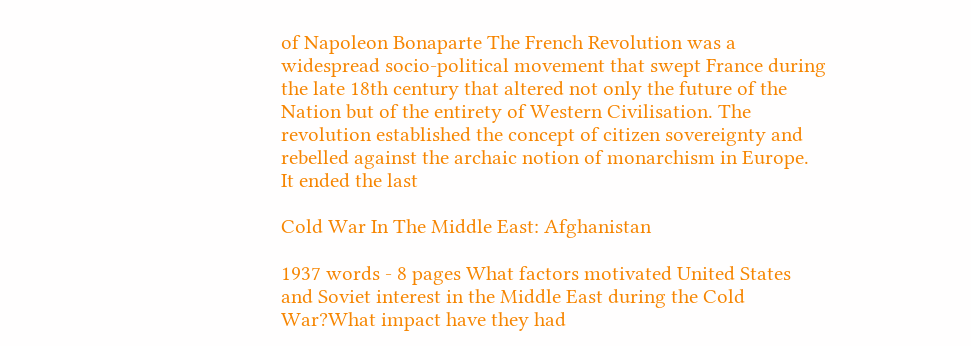of Napoleon Bonaparte The French Revolution was a widespread socio-political movement that swept France during the late 18th century that altered not only the future of the Nation but of the entirety of Western Civilisation. The revolution established the concept of citizen sovereignty and rebelled against the archaic notion of monarchism in Europe. It ended the last

Cold War In The Middle East: Afghanistan

1937 words - 8 pages What factors motivated United States and Soviet interest in the Middle East during the Cold War?What impact have they had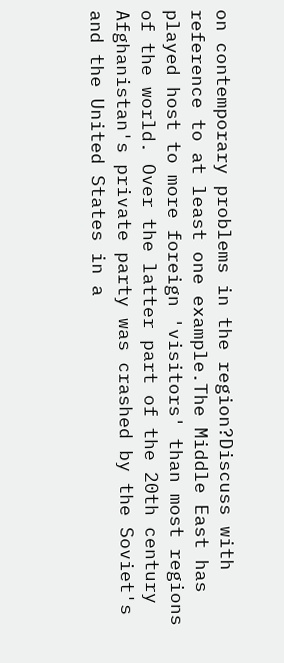on contemporary problems in the region?Discuss with reference to at least one example.The Middle East has played host to more foreign 'visitors' than most regions of the world. Over the latter part of the 20th century Afghanistan's private party was crashed by the Soviet's and the United States in a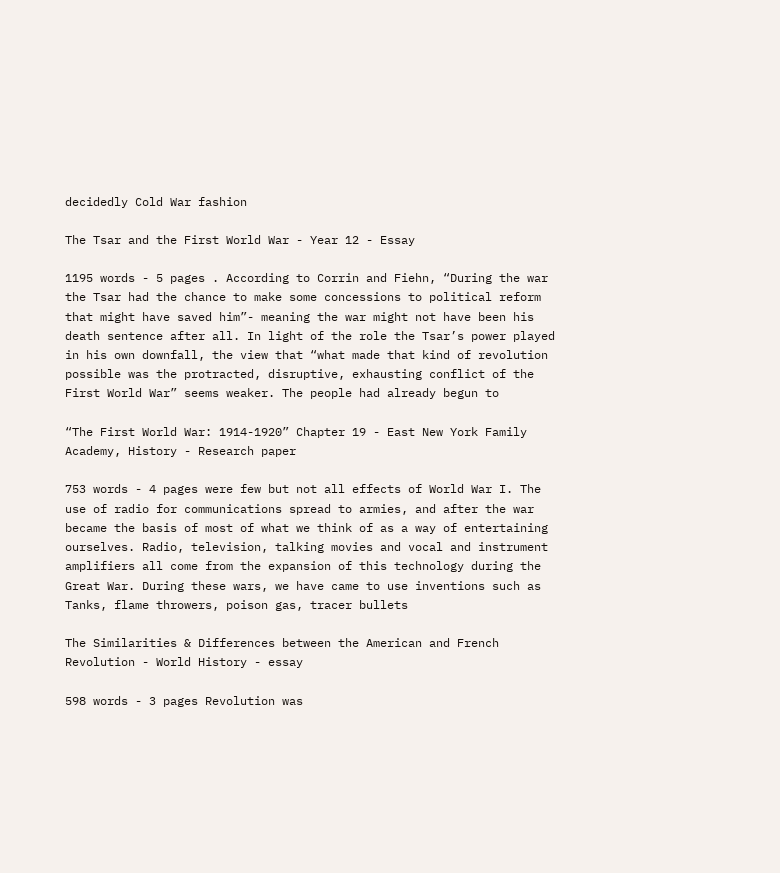decidedly Cold War fashion

The Tsar and the First World War - Year 12 - Essay

1195 words - 5 pages . According to Corrin and Fiehn, “During the war the Tsar had the chance to make some concessions to political reform that might have saved him”- meaning the war might not have been his death sentence after all. In light of the role the Tsar’s power played in his own downfall, the view that “what made that kind of revolution possible was the protracted, disruptive, exhausting conflict of the First World War” seems weaker. The people had already begun to

“The First World War: 1914-1920” Chapter 19 - East New York Family Academy, History - Research paper

753 words - 4 pages were few but not all effects of World War I. The use of radio for communications spread to armies, and after the war became the basis of most of what we think of as a way of entertaining ourselves. Radio, television, talking movies and vocal and instrument amplifiers all come from the expansion of this technology during the Great War. During these wars, we have came to use inventions such as Tanks, flame throwers, poison gas, tracer bullets

The Similarities & Differences between the American and French Revolution - World History - essay

598 words - 3 pages Revolution was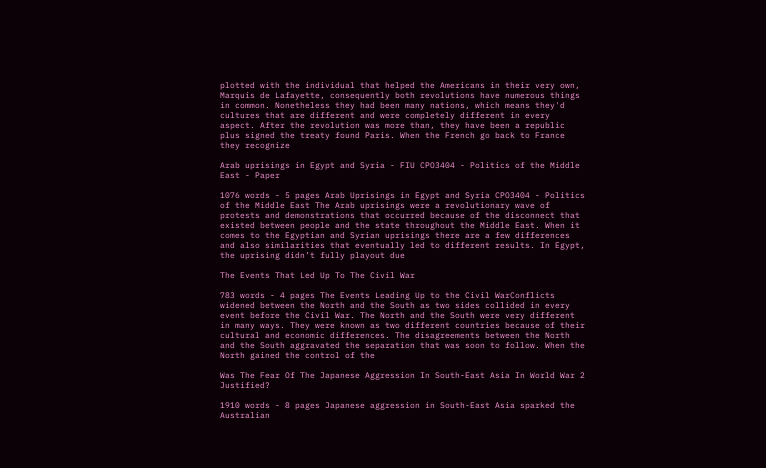plotted with the individual that helped the Americans in their very own, Marquis de Lafayette, consequently both revolutions have numerous things in common. Nonetheless they had been many nations, which means they'd cultures that are different and were completely different in every aspect. After the revolution was more than, they have been a republic plus signed the treaty found Paris. When the French go back to France they recognize

Arab uprisings in Egypt and Syria - FIU CPO3404 - Politics of the Middle East - Paper

1076 words - 5 pages Arab Uprisings in Egypt and Syria CPO3404 - Politics of the Middle East The Arab uprisings were a revolutionary wave of protests and demonstrations that occurred because of the disconnect that existed between people and the state throughout the Middle East. When it comes to the Egyptian and Syrian uprisings there are a few differences and also similarities that eventually led to different results. In Egypt, the uprising didn’t fully playout due

The Events That Led Up To The Civil War

783 words - 4 pages The Events Leading Up to the Civil WarConflicts widened between the North and the South as two sides collided in every event before the Civil War. The North and the South were very different in many ways. They were known as two different countries because of their cultural and economic differences. The disagreements between the North and the South aggravated the separation that was soon to follow. When the North gained the control of the

Was The Fear Of The Japanese Aggression In South-East Asia In World War 2 Justified?

1910 words - 8 pages Japanese aggression in South-East Asia sparked the Australian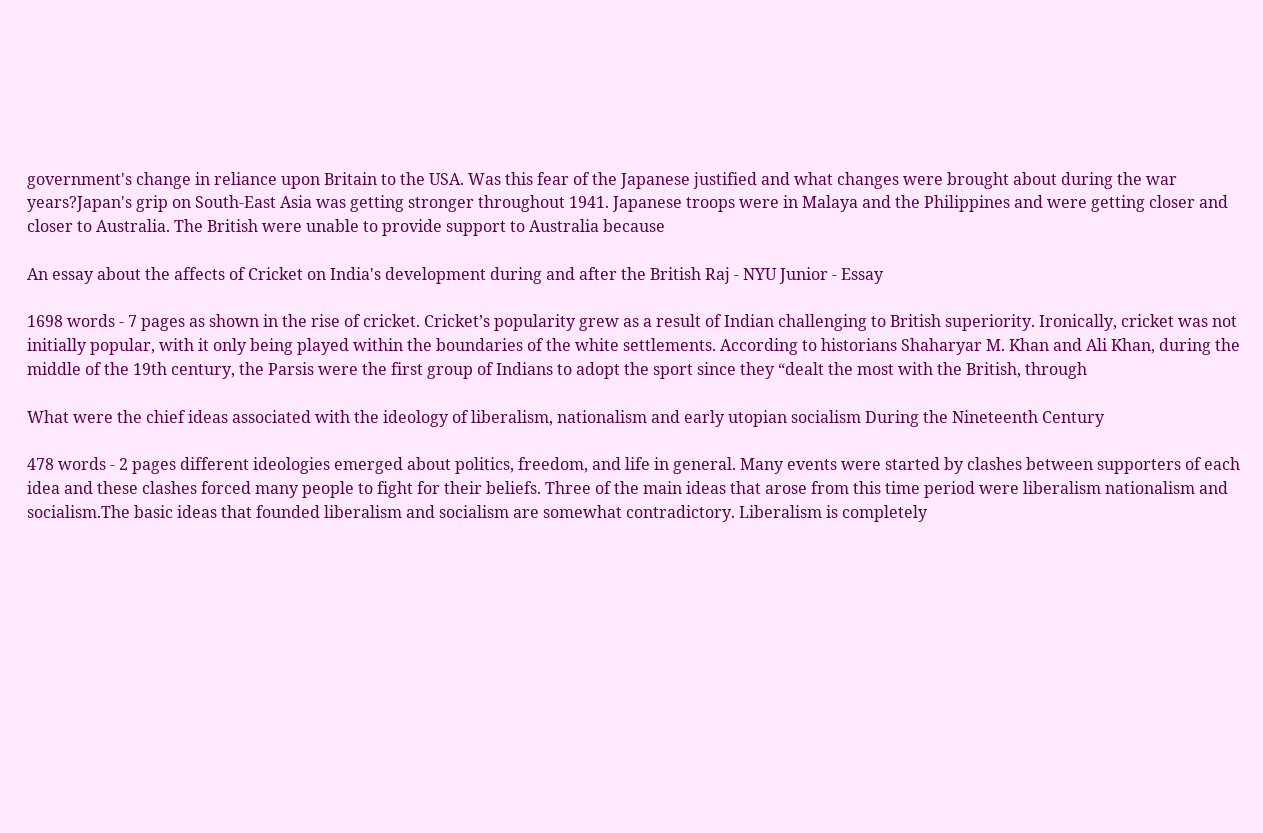government's change in reliance upon Britain to the USA. Was this fear of the Japanese justified and what changes were brought about during the war years?Japan's grip on South-East Asia was getting stronger throughout 1941. Japanese troops were in Malaya and the Philippines and were getting closer and closer to Australia. The British were unable to provide support to Australia because

An essay about the affects of Cricket on India's development during and after the British Raj - NYU Junior - Essay

1698 words - 7 pages as shown in the rise of cricket. Cricket’s popularity grew as a result of Indian challenging to British superiority. Ironically, cricket was not initially popular, with it only being played within the boundaries of the white settlements. According to historians Shaharyar M. Khan and Ali Khan, during the middle of the 19th century, the Parsis were the first group of Indians to adopt the sport since they “dealt the most with the British, through

What were the chief ideas associated with the ideology of liberalism, nationalism and early utopian socialism During the Nineteenth Century

478 words - 2 pages different ideologies emerged about politics, freedom, and life in general. Many events were started by clashes between supporters of each idea and these clashes forced many people to fight for their beliefs. Three of the main ideas that arose from this time period were liberalism nationalism and socialism.The basic ideas that founded liberalism and socialism are somewhat contradictory. Liberalism is completely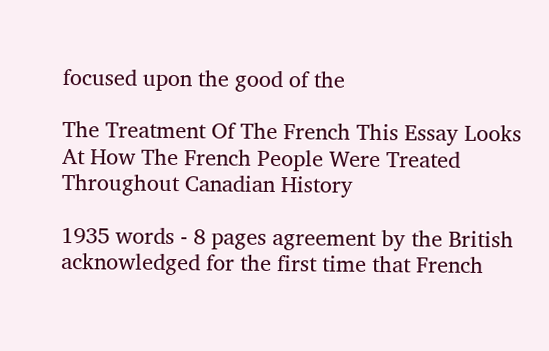focused upon the good of the

The Treatment Of The French This Essay Looks At How The French People Were Treated Throughout Canadian History

1935 words - 8 pages agreement by the British acknowledged for the first time that French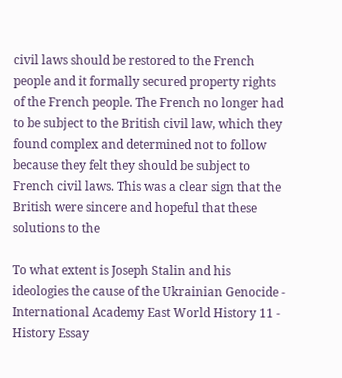civil laws should be restored to the French people and it formally secured property rights of the French people. The French no longer had to be subject to the British civil law, which they found complex and determined not to follow because they felt they should be subject to French civil laws. This was a clear sign that the British were sincere and hopeful that these solutions to the

To what extent is Joseph Stalin and his ideologies the cause of the Ukrainian Genocide - International Academy East World History 11 - History Essay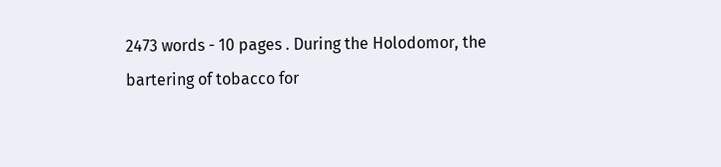2473 words - 10 pages . During the Holodomor, the bartering of tobacco for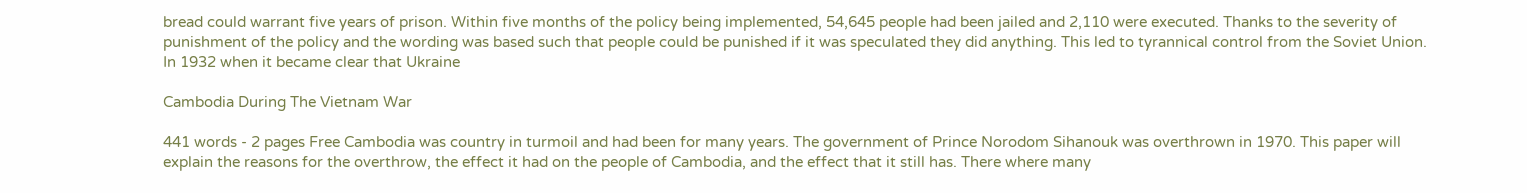bread could warrant five years of prison. Within five months of the policy being implemented, 54,645 people had been jailed and 2,110 were executed. Thanks to the severity of punishment of the policy and the wording was based such that people could be punished if it was speculated they did anything. This led to tyrannical control from the Soviet Union. In 1932 when it became clear that Ukraine

Cambodia During The Vietnam War

441 words - 2 pages Free Cambodia was country in turmoil and had been for many years. The government of Prince Norodom Sihanouk was overthrown in 1970. This paper will explain the reasons for the overthrow, the effect it had on the people of Cambodia, and the effect that it still has. There where many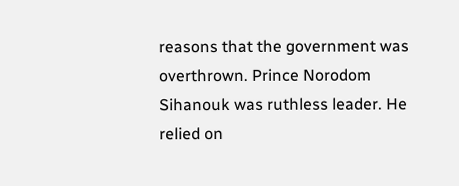reasons that the government was overthrown. Prince Norodom Sihanouk was ruthless leader. He relied on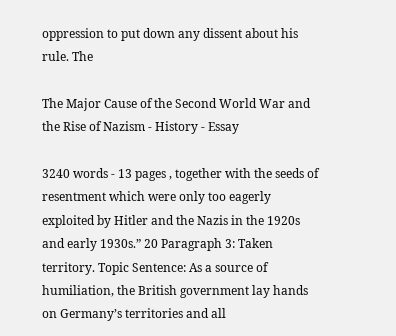oppression to put down any dissent about his rule. The

The Major Cause of the Second World War and the Rise of Nazism - History - Essay

3240 words - 13 pages , together with the seeds of resentment which were only too eagerly exploited by Hitler and the Nazis in the 1920s and early 1930s.” 20 Paragraph 3: Taken territory. Topic Sentence: As a source of humiliation, the British government lay hands on Germany’s territories and all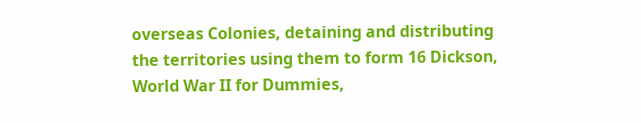overseas Colonies, detaining and distributing the territories using them to form 16 Dickson, World War II for Dummies,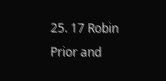25. 17 Robin Prior and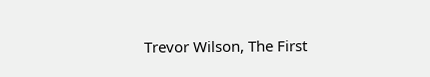Trevor Wilson, The First